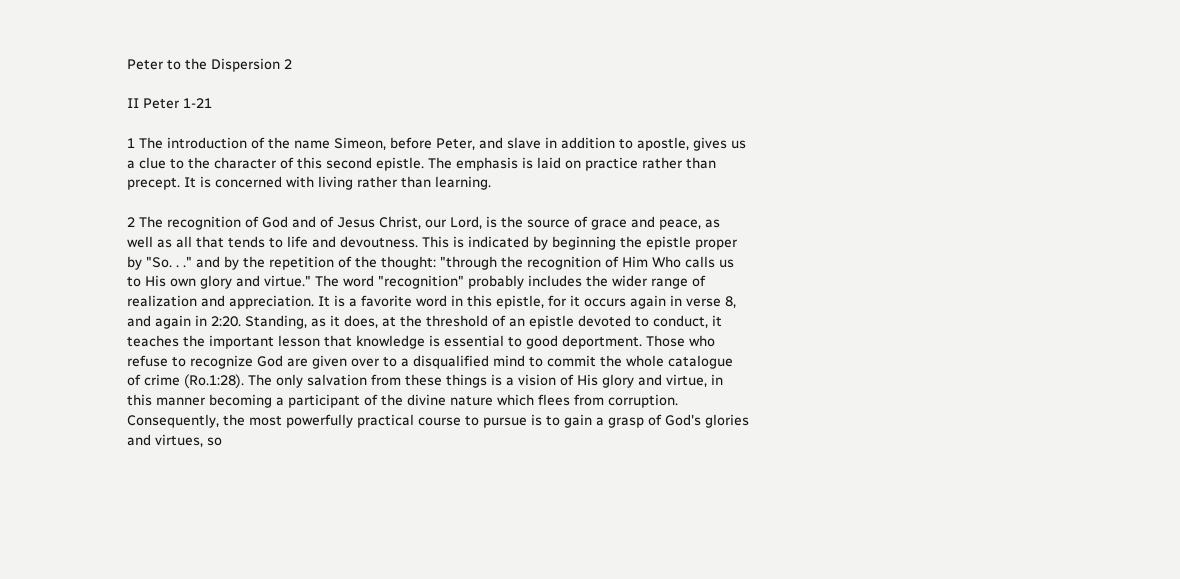Peter to the Dispersion 2

II Peter 1-21

1 The introduction of the name Simeon, before Peter, and slave in addition to apostle, gives us a clue to the character of this second epistle. The emphasis is laid on practice rather than precept. It is concerned with living rather than learning.

2 The recognition of God and of Jesus Christ, our Lord, is the source of grace and peace, as well as all that tends to life and devoutness. This is indicated by beginning the epistle proper by "So. . ." and by the repetition of the thought: "through the recognition of Him Who calls us to His own glory and virtue." The word "recognition" probably includes the wider range of realization and appreciation. It is a favorite word in this epistle, for it occurs again in verse 8, and again in 2:20. Standing, as it does, at the threshold of an epistle devoted to conduct, it teaches the important lesson that knowledge is essential to good deportment. Those who refuse to recognize God are given over to a disqualified mind to commit the whole catalogue of crime (Ro.1:28). The only salvation from these things is a vision of His glory and virtue, in this manner becoming a participant of the divine nature which flees from corruption. Consequently, the most powerfully practical course to pursue is to gain a grasp of God's glories and virtues, so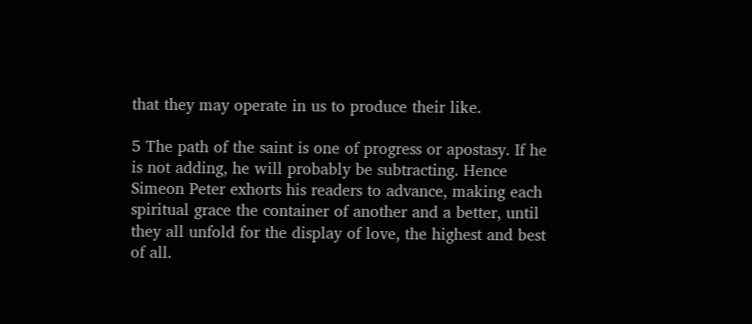that they may operate in us to produce their like.

5 The path of the saint is one of progress or apostasy. If he is not adding, he will probably be subtracting. Hence Simeon Peter exhorts his readers to advance, making each spiritual grace the container of another and a better, until they all unfold for the display of love, the highest and best of all.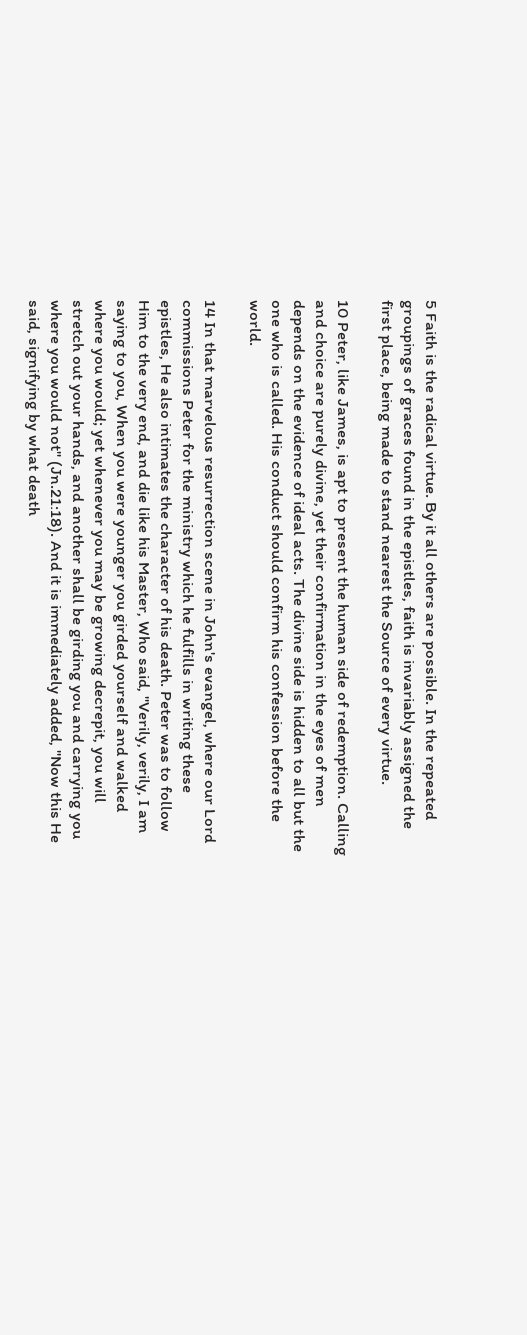5 Faith is the radical virtue. By it all others are possible. In the repeated groupings of graces found in the epistles, faith is invariably assigned the first place, being made to stand nearest the Source of every virtue.

10 Peter, like James, is apt to present the human side of redemption. Calling and choice are purely divine, yet their confirmation in the eyes of men depends on the evidence of ideal acts. The divine side is hidden to all but the one who is called. His conduct should confirm his confession before the world.

14 In that marvelous resurrection scene in John's evangel, where our Lord commissions Peter for the ministry which he fulfills in writing these epistles, He also intimates the character of his death. Peter was to follow Him to the very end, and die like his Master, Who said, "Verily, verily, I am saying to you, When you were younger you girded yourself and walked where you would; yet whenever you may be growing decrepit, you will stretch out your hands, and another shall be girding you and carrying you where you would not" (Jn.21:18). And it is immediately added, "Now this He said, signifying by what death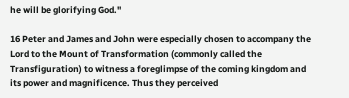he will be glorifying God."

16 Peter and James and John were especially chosen to accompany the Lord to the Mount of Transformation (commonly called the Transfiguration) to witness a foreglimpse of the coming kingdom and its power and magnificence. Thus they perceived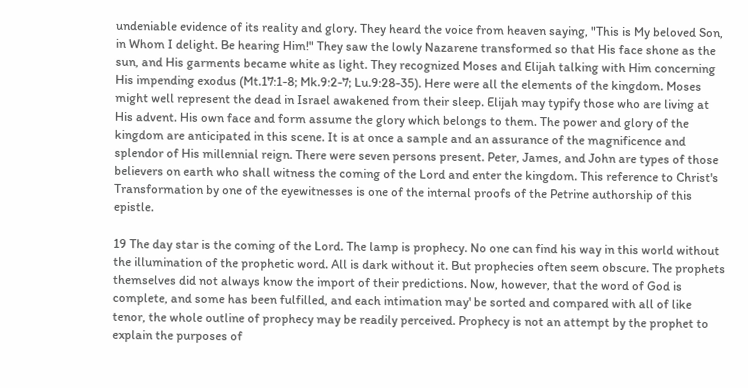undeniable evidence of its reality and glory. They heard the voice from heaven saying, "This is My beloved Son, in Whom I delight. Be hearing Him!" They saw the lowly Nazarene transformed so that His face shone as the sun, and His garments became white as light. They recognized Moses and Elijah talking with Him concerning His impending exodus (Mt.17:1-8; Mk.9:2-7; Lu.9:28-35). Here were all the elements of the kingdom. Moses might well represent the dead in Israel awakened from their sleep. Elijah may typify those who are living at His advent. His own face and form assume the glory which belongs to them. The power and glory of the kingdom are anticipated in this scene. It is at once a sample and an assurance of the magnificence and splendor of His millennial reign. There were seven persons present. Peter, James, and John are types of those believers on earth who shall witness the coming of the Lord and enter the kingdom. This reference to Christ's Transformation by one of the eyewitnesses is one of the internal proofs of the Petrine authorship of this epistle.

19 The day star is the coming of the Lord. The lamp is prophecy. No one can find his way in this world without the illumination of the prophetic word. All is dark without it. But prophecies often seem obscure. The prophets themselves did not always know the import of their predictions. Now, however, that the word of God is complete, and some has been fulfilled, and each intimation may' be sorted and compared with all of like tenor, the whole outline of prophecy may be readily perceived. Prophecy is not an attempt by the prophet to explain the purposes of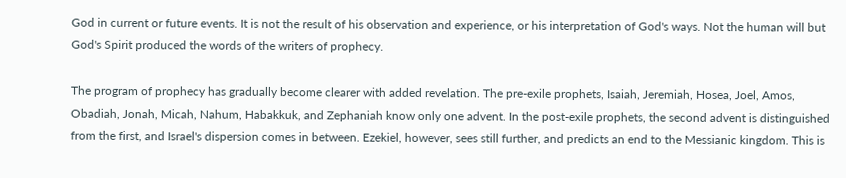God in current or future events. It is not the result of his observation and experience, or his interpretation of God's ways. Not the human will but God's Spirit produced the words of the writers of prophecy.

The program of prophecy has gradually become clearer with added revelation. The pre-exile prophets, Isaiah, Jeremiah, Hosea, Joel, Amos, Obadiah, Jonah, Micah, Nahum, Habakkuk, and Zephaniah know only one advent. In the post-exile prophets, the second advent is distinguished from the first, and Israel's dispersion comes in between. Ezekiel, however, sees still further, and predicts an end to the Messianic kingdom. This is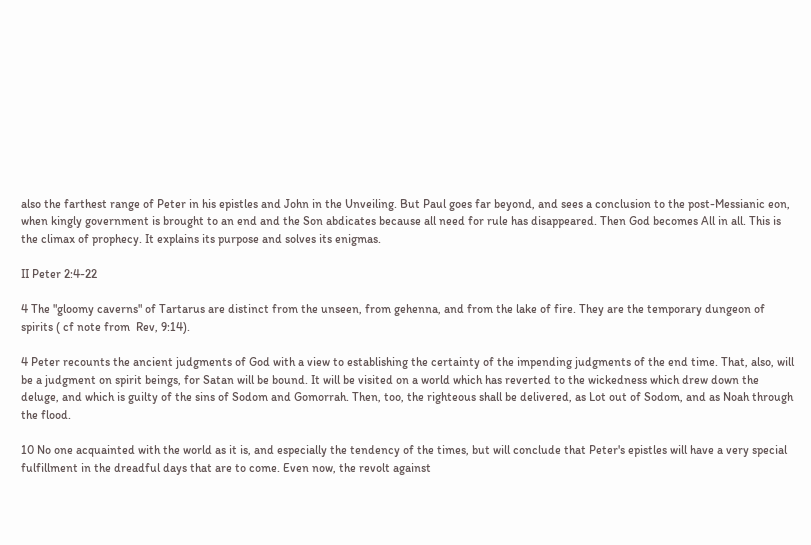also the farthest range of Peter in his epistles and John in the Unveiling. But Paul goes far beyond, and sees a conclusion to the post-Messianic eon, when kingly government is brought to an end and the Son abdicates because all need for rule has disappeared. Then God becomes All in all. This is the climax of prophecy. It explains its purpose and solves its enigmas.

II Peter 2:4-22

4 The "gloomy caverns" of Tartarus are distinct from the unseen, from gehenna, and from the lake of fire. They are the temporary dungeon of spirits ( cf note from  Rev, 9:14).

4 Peter recounts the ancient judgments of God with a view to establishing the certainty of the impending judgments of the end time. That, also, will be a judgment on spirit beings, for Satan will be bound. It will be visited on a world which has reverted to the wickedness which drew down the deluge, and which is guilty of the sins of Sodom and Gomorrah. Then, too, the righteous shall be delivered, as Lot out of Sodom, and as Noah through the flood.

10 No one acquainted with the world as it is, and especially the tendency of the times, but will conclude that Peter's epistles will have a very special fulfillment in the dreadful days that are to come. Even now, the revolt against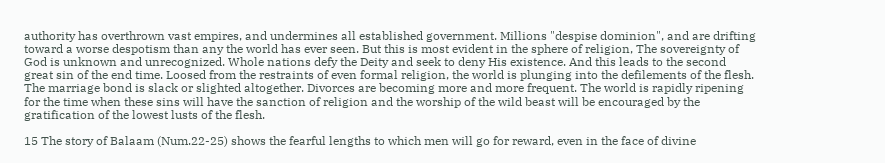authority has overthrown vast empires, and undermines all established government. Millions "despise dominion", and are drifting toward a worse despotism than any the world has ever seen. But this is most evident in the sphere of religion, The sovereignty of God is unknown and unrecognized. Whole nations defy the Deity and seek to deny His existence. And this leads to the second great sin of the end time. Loosed from the restraints of even formal religion, the world is plunging into the defilements of the flesh. The marriage bond is slack or slighted altogether. Divorces are becoming more and more frequent. The world is rapidly ripening for the time when these sins will have the sanction of religion and the worship of the wild beast will be encouraged by the gratification of the lowest lusts of the flesh.

15 The story of Balaam (Num.22-25) shows the fearful lengths to which men will go for reward, even in the face of divine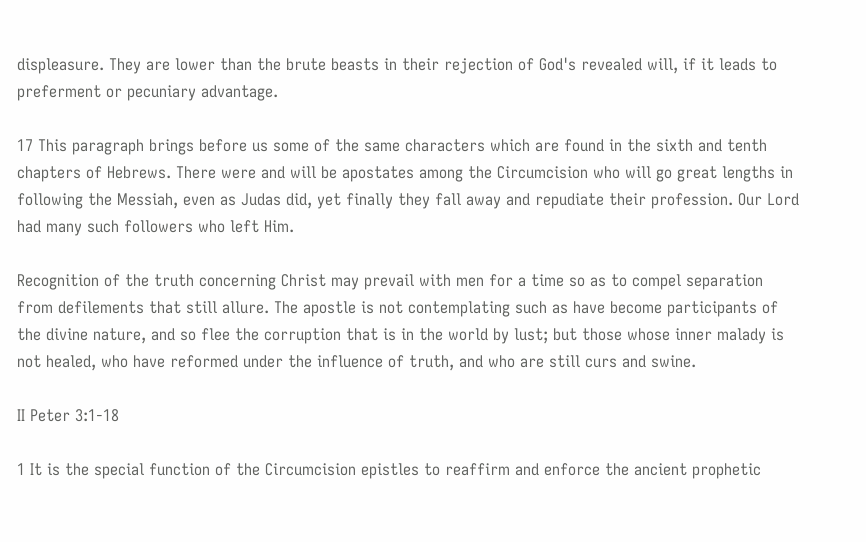displeasure. They are lower than the brute beasts in their rejection of God's revealed will, if it leads to preferment or pecuniary advantage.

17 This paragraph brings before us some of the same characters which are found in the sixth and tenth chapters of Hebrews. There were and will be apostates among the Circumcision who will go great lengths in following the Messiah, even as Judas did, yet finally they fall away and repudiate their profession. Our Lord had many such followers who left Him.

Recognition of the truth concerning Christ may prevail with men for a time so as to compel separation from defilements that still allure. The apostle is not contemplating such as have become participants of the divine nature, and so flee the corruption that is in the world by lust; but those whose inner malady is not healed, who have reformed under the influence of truth, and who are still curs and swine.

II Peter 3:1-18

1 It is the special function of the Circumcision epistles to reaffirm and enforce the ancient prophetic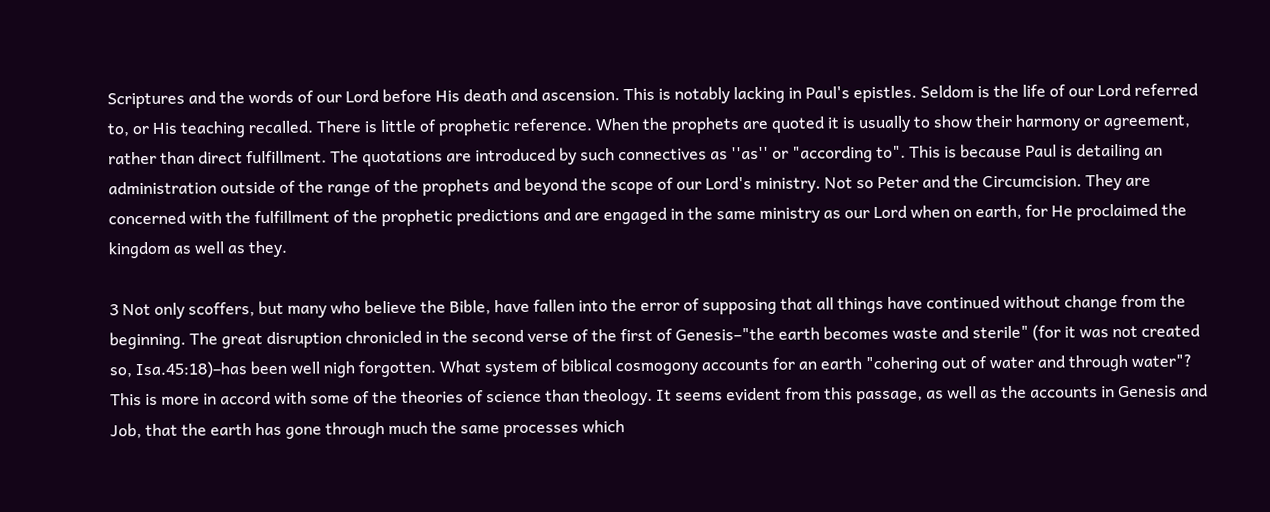Scriptures and the words of our Lord before His death and ascension. This is notably lacking in Paul's epistles. Seldom is the life of our Lord referred to, or His teaching recalled. There is little of prophetic reference. When the prophets are quoted it is usually to show their harmony or agreement, rather than direct fulfillment. The quotations are introduced by such connectives as ''as'' or "according to". This is because Paul is detailing an administration outside of the range of the prophets and beyond the scope of our Lord's ministry. Not so Peter and the Circumcision. They are concerned with the fulfillment of the prophetic predictions and are engaged in the same ministry as our Lord when on earth, for He proclaimed the kingdom as well as they.

3 Not only scoffers, but many who believe the Bible, have fallen into the error of supposing that all things have continued without change from the beginning. The great disruption chronicled in the second verse of the first of Genesis–"the earth becomes waste and sterile" (for it was not created so, Isa.45:18)–has been well nigh forgotten. What system of biblical cosmogony accounts for an earth "cohering out of water and through water"? This is more in accord with some of the theories of science than theology. It seems evident from this passage, as well as the accounts in Genesis and Job, that the earth has gone through much the same processes which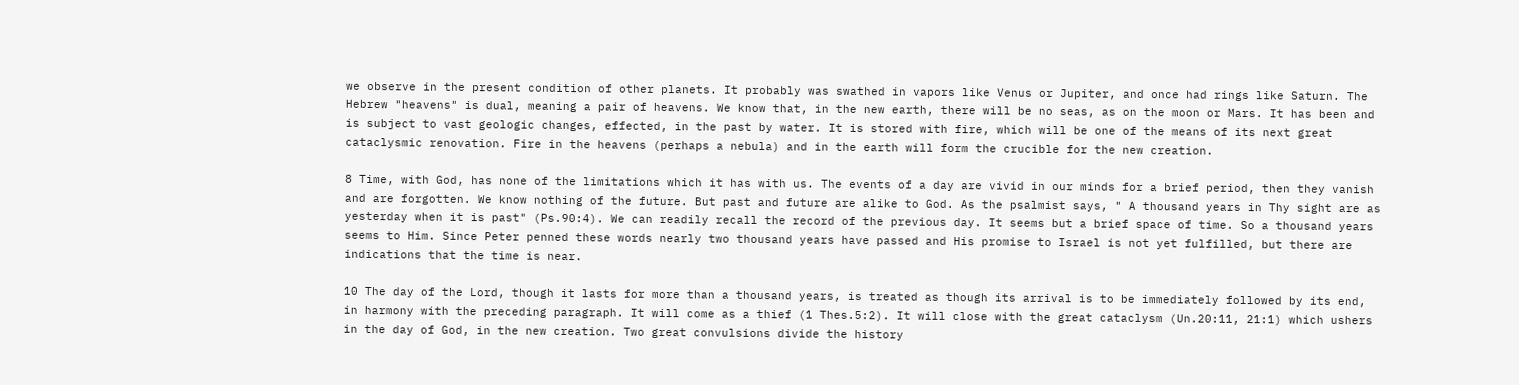we observe in the present condition of other planets. It probably was swathed in vapors like Venus or Jupiter, and once had rings like Saturn. The Hebrew "heavens" is dual, meaning a pair of heavens. We know that, in the new earth, there will be no seas, as on the moon or Mars. It has been and is subject to vast geologic changes, effected, in the past by water. It is stored with fire, which will be one of the means of its next great cataclysmic renovation. Fire in the heavens (perhaps a nebula) and in the earth will form the crucible for the new creation.

8 Time, with God, has none of the limitations which it has with us. The events of a day are vivid in our minds for a brief period, then they vanish and are forgotten. We know nothing of the future. But past and future are alike to God. As the psalmist says, " A thousand years in Thy sight are as yesterday when it is past" (Ps.90:4). We can readily recall the record of the previous day. It seems but a brief space of time. So a thousand years seems to Him. Since Peter penned these words nearly two thousand years have passed and His promise to Israel is not yet fulfilled, but there are indications that the time is near.

10 The day of the Lord, though it lasts for more than a thousand years, is treated as though its arrival is to be immediately followed by its end, in harmony with the preceding paragraph. It will come as a thief (1 Thes.5:2). It will close with the great cataclysm (Un.20:11, 21:1) which ushers in the day of God, in the new creation. Two great convulsions divide the history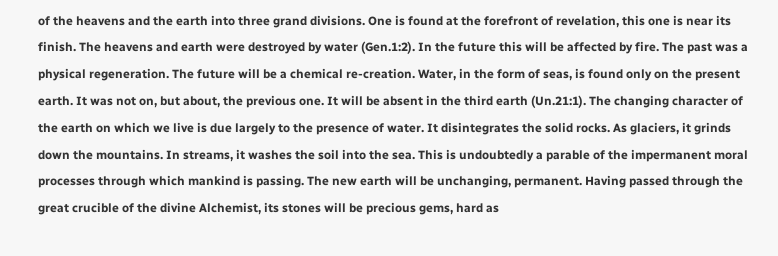of the heavens and the earth into three grand divisions. One is found at the forefront of revelation, this one is near its finish. The heavens and earth were destroyed by water (Gen.1:2). In the future this will be affected by fire. The past was a physical regeneration. The future will be a chemical re-creation. Water, in the form of seas, is found only on the present earth. It was not on, but about, the previous one. It will be absent in the third earth (Un.21:1). The changing character of the earth on which we live is due largely to the presence of water. It disintegrates the solid rocks. As glaciers, it grinds down the mountains. In streams, it washes the soil into the sea. This is undoubtedly a parable of the impermanent moral processes through which mankind is passing. The new earth will be unchanging, permanent. Having passed through the great crucible of the divine Alchemist, its stones will be precious gems, hard as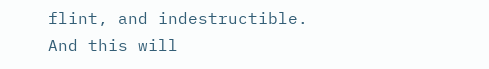flint, and indestructible. And this will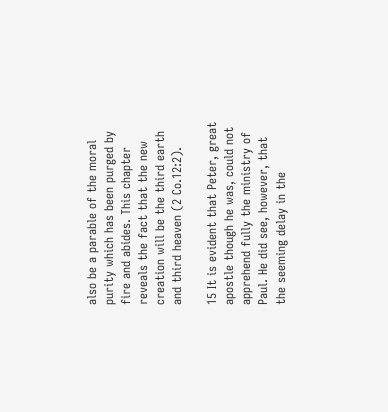also be a parable of the moral purity which has been purged by fire and abides. This chapter reveals the fact that the new creation will be the third earth and third heaven (2 Co.12:2).

15 It is evident that Peter, great apostle though he was, could not apprehend fully the ministry of Paul. He did see, however, that the seeming delay in the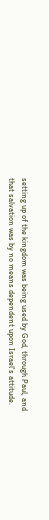setting up of the kingdom was being used by God, through Paul, and that salvation was by no means dependent upon Israel's attitude.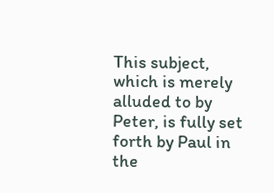This subject, which is merely alluded to by Peter, is fully set forth by Paul in the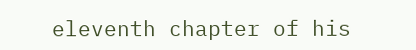eleventh chapter of his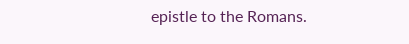epistle to the Romans.